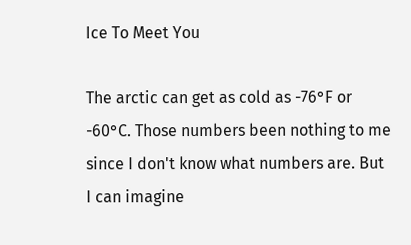Ice To Meet You

The arctic can get as cold as -76°F or -60°C. Those numbers been nothing to me since I don't know what numbers are. But I can imagine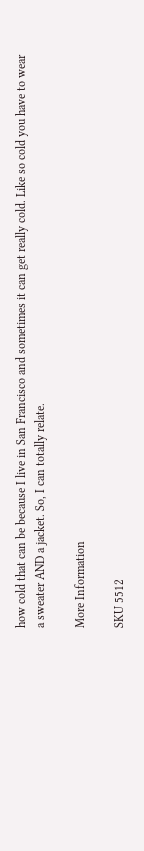how cold that can be because I live in San Francisco and sometimes it can get really cold. Like so cold you have to wear a sweater AND a jacket. So, I can totally relate.

More Information

SKU 5512